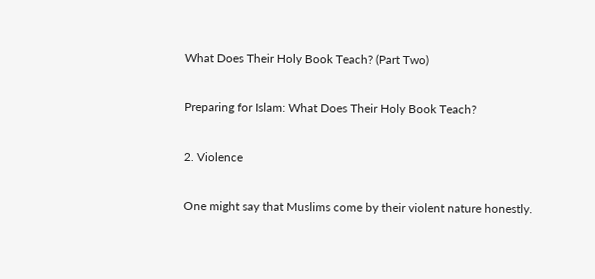What Does Their Holy Book Teach? (Part Two)

Preparing for Islam: What Does Their Holy Book Teach?

2. Violence

One might say that Muslims come by their violent nature honestly.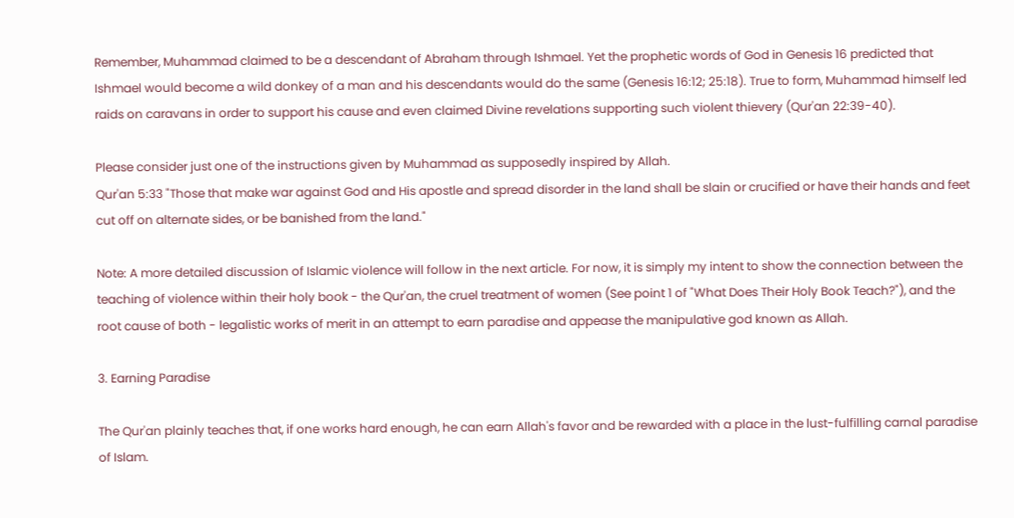Remember, Muhammad claimed to be a descendant of Abraham through Ishmael. Yet the prophetic words of God in Genesis 16 predicted that Ishmael would become a wild donkey of a man and his descendants would do the same (Genesis 16:12; 25:18). True to form, Muhammad himself led raids on caravans in order to support his cause and even claimed Divine revelations supporting such violent thievery (Qur'an 22:39-40).

Please consider just one of the instructions given by Muhammad as supposedly inspired by Allah.
Qur'an 5:33 "Those that make war against God and His apostle and spread disorder in the land shall be slain or crucified or have their hands and feet cut off on alternate sides, or be banished from the land."

Note: A more detailed discussion of Islamic violence will follow in the next article. For now, it is simply my intent to show the connection between the teaching of violence within their holy book - the Qur'an, the cruel treatment of women (See point 1 of "What Does Their Holy Book Teach?"), and the root cause of both - legalistic works of merit in an attempt to earn paradise and appease the manipulative god known as Allah.

3. Earning Paradise

The Qur'an plainly teaches that, if one works hard enough, he can earn Allah's favor and be rewarded with a place in the lust-fulfilling carnal paradise of Islam.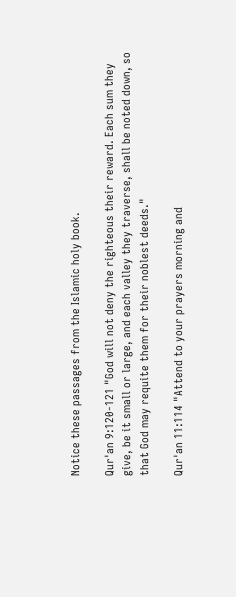Notice these passages from the Islamic holy book.

Qur'an 9:120-121 "God will not deny the righteous their reward. Each sum they give, be it small or large, and each valley they traverse, shall be noted down, so that God may requite them for their noblest deeds."

Qur'an 11:114 "Attend to your prayers morning and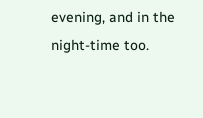evening, and in the night-time too.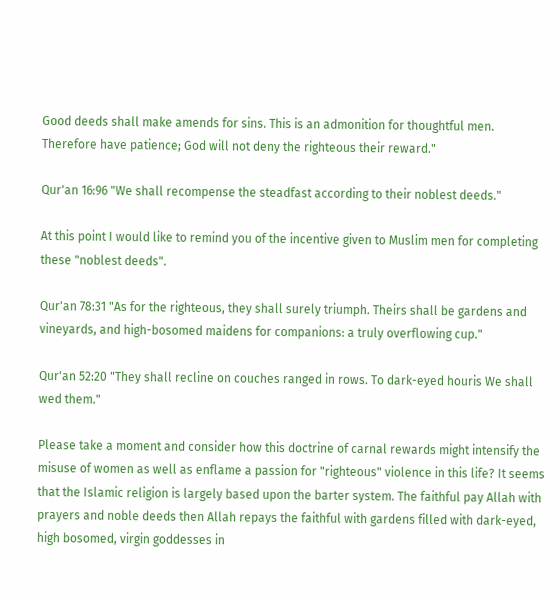Good deeds shall make amends for sins. This is an admonition for thoughtful men. Therefore have patience; God will not deny the righteous their reward."

Qur'an 16:96 "We shall recompense the steadfast according to their noblest deeds."

At this point I would like to remind you of the incentive given to Muslim men for completing these "noblest deeds".

Qur'an 78:31 "As for the righteous, they shall surely triumph. Theirs shall be gardens and vineyards, and high-bosomed maidens for companions: a truly overflowing cup."

Qur'an 52:20 "They shall recline on couches ranged in rows. To dark-eyed houris We shall wed them."

Please take a moment and consider how this doctrine of carnal rewards might intensify the misuse of women as well as enflame a passion for "righteous" violence in this life? It seems that the Islamic religion is largely based upon the barter system. The faithful pay Allah with prayers and noble deeds then Allah repays the faithful with gardens filled with dark-eyed, high bosomed, virgin goddesses in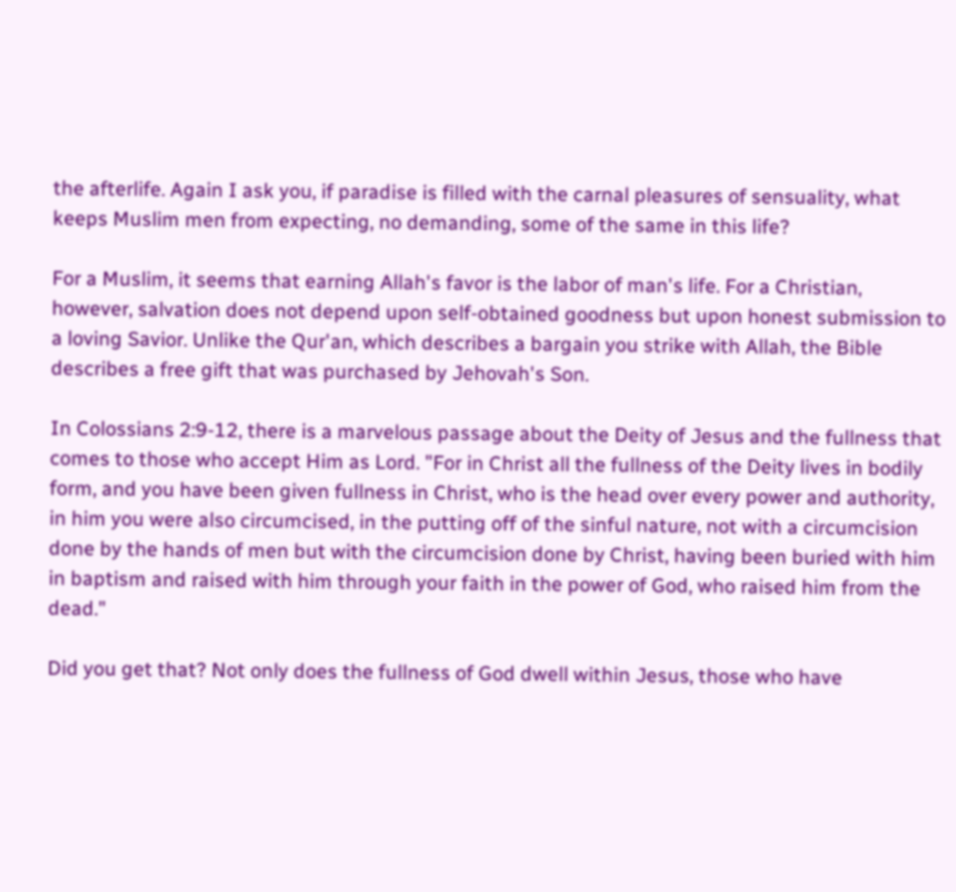the afterlife. Again I ask you, if paradise is filled with the carnal pleasures of sensuality, what keeps Muslim men from expecting, no demanding, some of the same in this life?

For a Muslim, it seems that earning Allah's favor is the labor of man's life. For a Christian, however, salvation does not depend upon self-obtained goodness but upon honest submission to a loving Savior. Unlike the Qur'an, which describes a bargain you strike with Allah, the Bible describes a free gift that was purchased by Jehovah's Son.

In Colossians 2:9-12, there is a marvelous passage about the Deity of Jesus and the fullness that comes to those who accept Him as Lord. "For in Christ all the fullness of the Deity lives in bodily form, and you have been given fullness in Christ, who is the head over every power and authority, in him you were also circumcised, in the putting off of the sinful nature, not with a circumcision done by the hands of men but with the circumcision done by Christ, having been buried with him in baptism and raised with him through your faith in the power of God, who raised him from the dead."

Did you get that? Not only does the fullness of God dwell within Jesus, those who have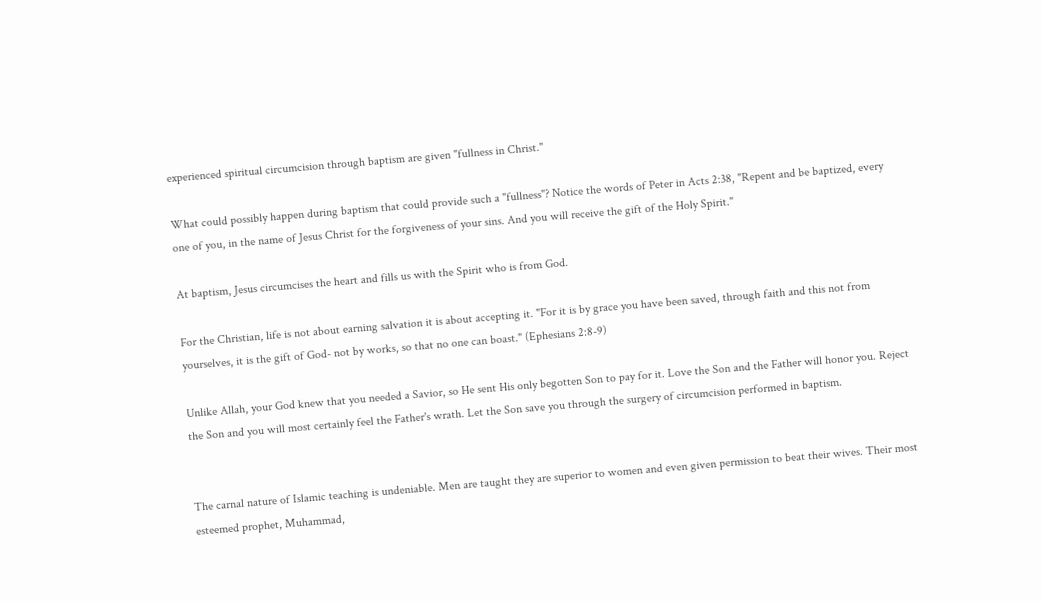experienced spiritual circumcision through baptism are given "fullness in Christ."

What could possibly happen during baptism that could provide such a "fullness"? Notice the words of Peter in Acts 2:38, "Repent and be baptized, every one of you, in the name of Jesus Christ for the forgiveness of your sins. And you will receive the gift of the Holy Spirit."

At baptism, Jesus circumcises the heart and fills us with the Spirit who is from God.

For the Christian, life is not about earning salvation it is about accepting it. "For it is by grace you have been saved, through faith and this not from yourselves, it is the gift of God- not by works, so that no one can boast." (Ephesians 2:8-9)

Unlike Allah, your God knew that you needed a Savior, so He sent His only begotten Son to pay for it. Love the Son and the Father will honor you. Reject the Son and you will most certainly feel the Father's wrath. Let the Son save you through the surgery of circumcision performed in baptism.


The carnal nature of Islamic teaching is undeniable. Men are taught they are superior to women and even given permission to beat their wives. Their most esteemed prophet, Muhammad,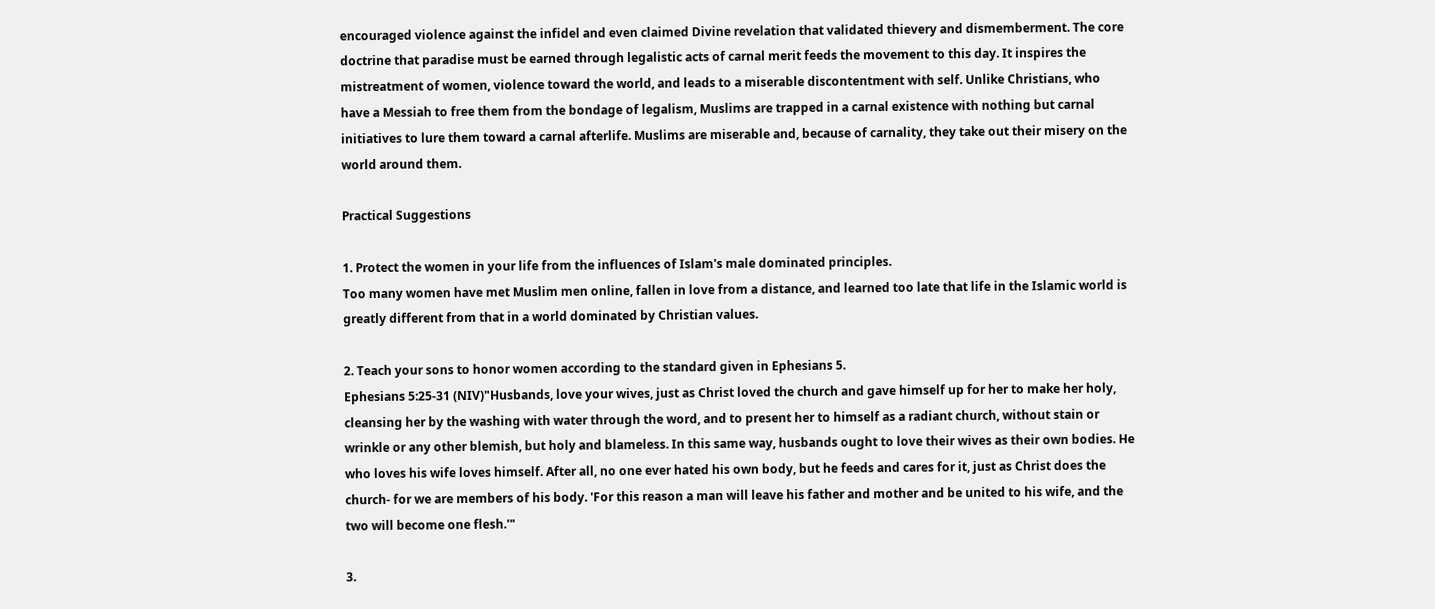encouraged violence against the infidel and even claimed Divine revelation that validated thievery and dismemberment. The core doctrine that paradise must be earned through legalistic acts of carnal merit feeds the movement to this day. It inspires the mistreatment of women, violence toward the world, and leads to a miserable discontentment with self. Unlike Christians, who have a Messiah to free them from the bondage of legalism, Muslims are trapped in a carnal existence with nothing but carnal initiatives to lure them toward a carnal afterlife. Muslims are miserable and, because of carnality, they take out their misery on the world around them.

Practical Suggestions

1. Protect the women in your life from the influences of Islam's male dominated principles.
Too many women have met Muslim men online, fallen in love from a distance, and learned too late that life in the Islamic world is greatly different from that in a world dominated by Christian values.

2. Teach your sons to honor women according to the standard given in Ephesians 5.
Ephesians 5:25-31 (NIV)"Husbands, love your wives, just as Christ loved the church and gave himself up for her to make her holy, cleansing her by the washing with water through the word, and to present her to himself as a radiant church, without stain or wrinkle or any other blemish, but holy and blameless. In this same way, husbands ought to love their wives as their own bodies. He who loves his wife loves himself. After all, no one ever hated his own body, but he feeds and cares for it, just as Christ does the church- for we are members of his body. 'For this reason a man will leave his father and mother and be united to his wife, and the two will become one flesh.'"

3.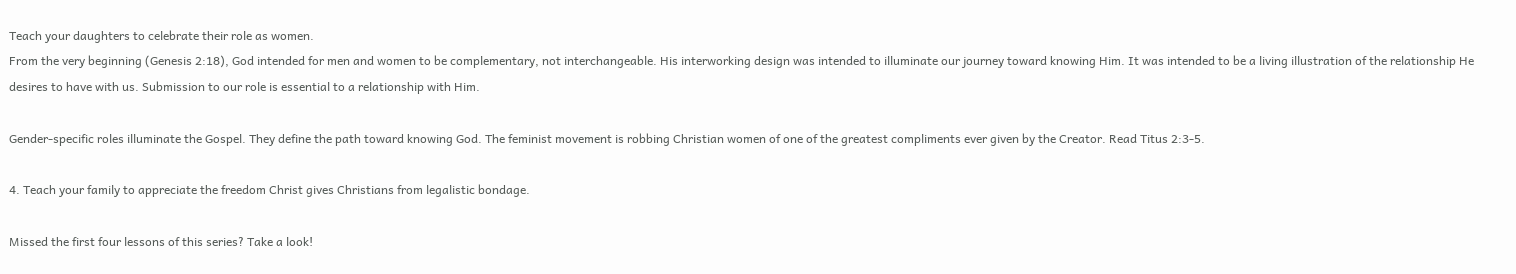Teach your daughters to celebrate their role as women.
From the very beginning (Genesis 2:18), God intended for men and women to be complementary, not interchangeable. His interworking design was intended to illuminate our journey toward knowing Him. It was intended to be a living illustration of the relationship He desires to have with us. Submission to our role is essential to a relationship with Him.

Gender-specific roles illuminate the Gospel. They define the path toward knowing God. The feminist movement is robbing Christian women of one of the greatest compliments ever given by the Creator. Read Titus 2:3-5.

4. Teach your family to appreciate the freedom Christ gives Christians from legalistic bondage.

Missed the first four lessons of this series? Take a look!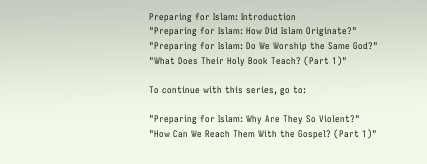Preparing for Islam: Introduction
"Preparing for Islam: How Did Islam Originate?"
"Preparing for Islam: Do We Worship the Same God?"
"What Does Their Holy Book Teach? (Part 1)"

To continue with this series, go to:

"Preparing for Islam: Why Are They So Violent?"
"How Can We Reach Them With the Gospel? (Part 1)"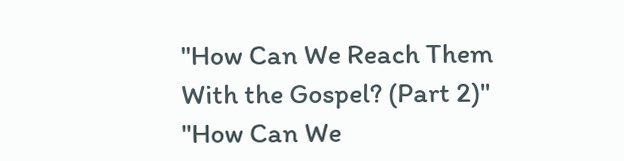"How Can We Reach Them With the Gospel? (Part 2)"
"How Can We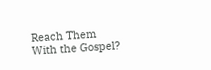Reach Them With the Gospel?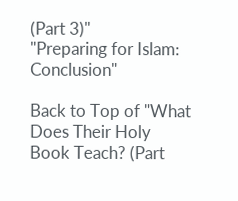(Part 3)"
"Preparing for Islam: Conclusion"

Back to Top of "What Does Their Holy Book Teach? (Part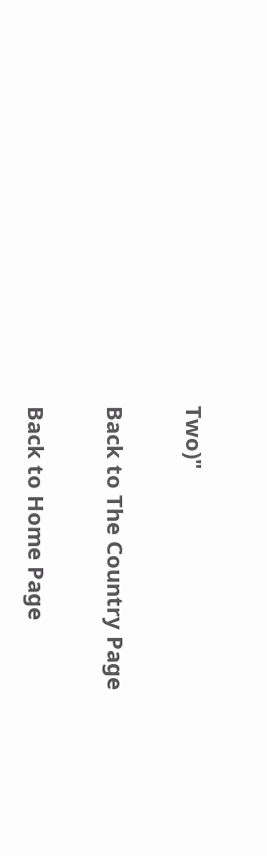Two)"

Back to The Country Page

Back to Home Page